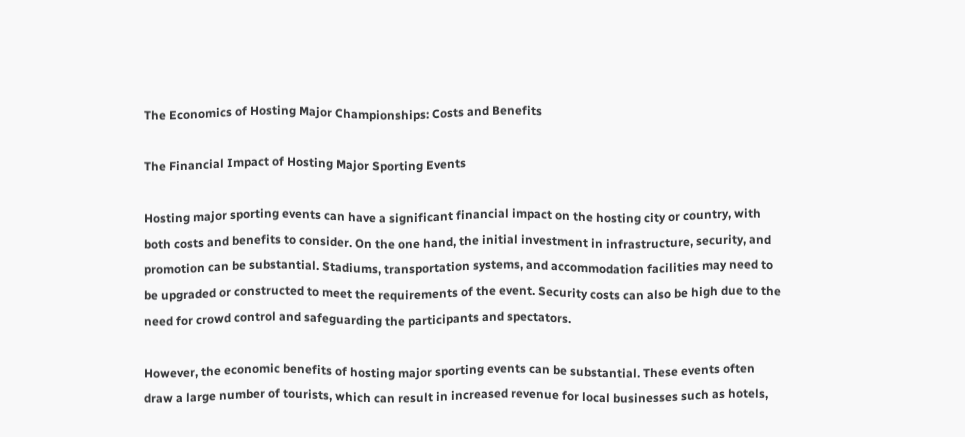The Economics of Hosting Major Championships: Costs and Benefits

The Financial Impact of Hosting Major Sporting Events

Hosting major sporting events can have a significant financial impact on the hosting city or country, with both costs and benefits to consider. On the one hand, the initial investment in infrastructure, security, and promotion can be substantial. Stadiums, transportation systems, and accommodation facilities may need to be upgraded or constructed to meet the requirements of the event. Security costs can also be high due to the need for crowd control and safeguarding the participants and spectators.

However, the economic benefits of hosting major sporting events can be substantial. These events often draw a large number of tourists, which can result in increased revenue for local businesses such as hotels,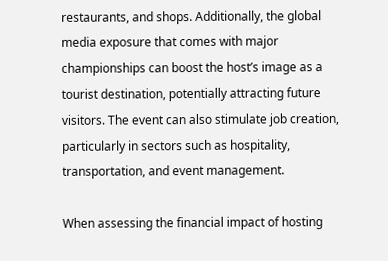restaurants, and shops. Additionally, the global media exposure that comes with major championships can boost the host’s image as a tourist destination, potentially attracting future visitors. The event can also stimulate job creation, particularly in sectors such as hospitality, transportation, and event management.

When assessing the financial impact of hosting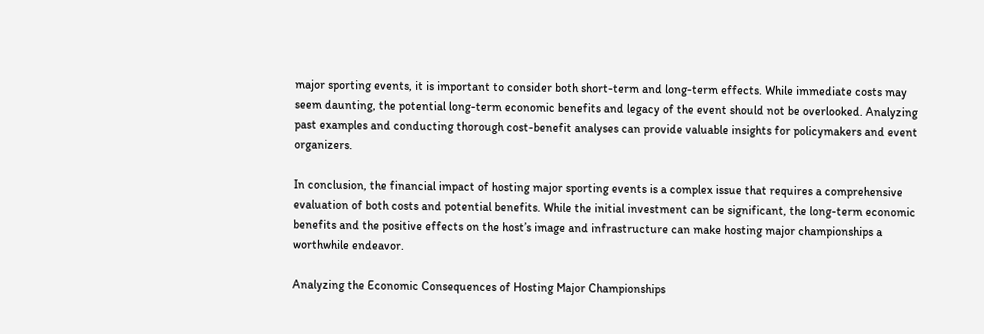major sporting events, it is important to consider both short-term and long-term effects. While immediate costs may seem daunting, the potential long-term economic benefits and legacy of the event should not be overlooked. Analyzing past examples and conducting thorough cost-benefit analyses can provide valuable insights for policymakers and event organizers.

In conclusion, the financial impact of hosting major sporting events is a complex issue that requires a comprehensive evaluation of both costs and potential benefits. While the initial investment can be significant, the long-term economic benefits and the positive effects on the host’s image and infrastructure can make hosting major championships a worthwhile endeavor.

Analyzing the Economic Consequences of Hosting Major Championships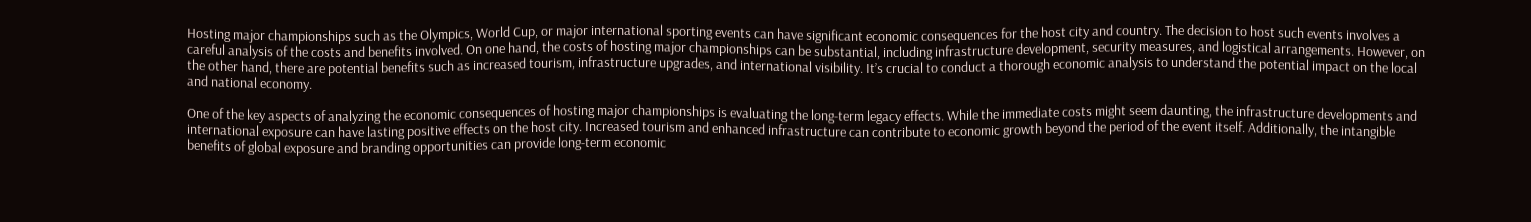Hosting major championships such as the Olympics, World Cup, or major international sporting events can have significant economic consequences for the host city and country. The decision to host such events involves a careful analysis of the costs and benefits involved. On one hand, the costs of hosting major championships can be substantial, including infrastructure development, security measures, and logistical arrangements. However, on the other hand, there are potential benefits such as increased tourism, infrastructure upgrades, and international visibility. It’s crucial to conduct a thorough economic analysis to understand the potential impact on the local and national economy.

One of the key aspects of analyzing the economic consequences of hosting major championships is evaluating the long-term legacy effects. While the immediate costs might seem daunting, the infrastructure developments and international exposure can have lasting positive effects on the host city. Increased tourism and enhanced infrastructure can contribute to economic growth beyond the period of the event itself. Additionally, the intangible benefits of global exposure and branding opportunities can provide long-term economic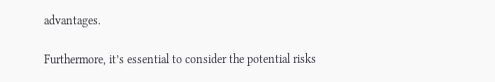advantages.

Furthermore, it’s essential to consider the potential risks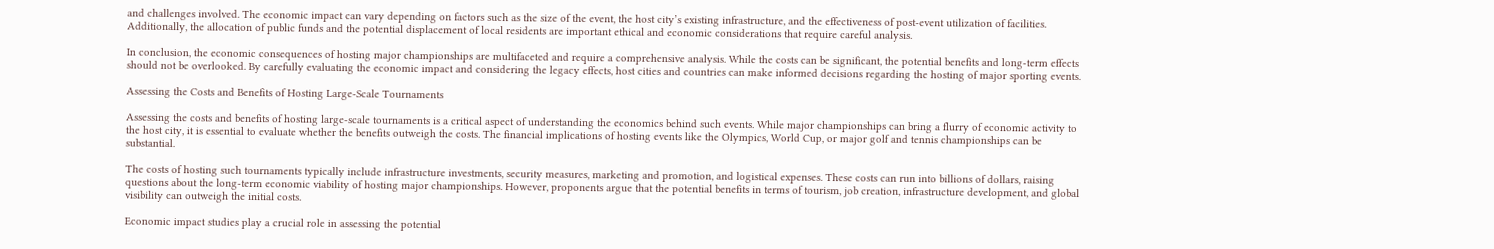and challenges involved. The economic impact can vary depending on factors such as the size of the event, the host city’s existing infrastructure, and the effectiveness of post-event utilization of facilities. Additionally, the allocation of public funds and the potential displacement of local residents are important ethical and economic considerations that require careful analysis.

In conclusion, the economic consequences of hosting major championships are multifaceted and require a comprehensive analysis. While the costs can be significant, the potential benefits and long-term effects should not be overlooked. By carefully evaluating the economic impact and considering the legacy effects, host cities and countries can make informed decisions regarding the hosting of major sporting events.

Assessing the Costs and Benefits of Hosting Large-Scale Tournaments

Assessing the costs and benefits of hosting large-scale tournaments is a critical aspect of understanding the economics behind such events. While major championships can bring a flurry of economic activity to the host city, it is essential to evaluate whether the benefits outweigh the costs. The financial implications of hosting events like the Olympics, World Cup, or major golf and tennis championships can be substantial.

The costs of hosting such tournaments typically include infrastructure investments, security measures, marketing and promotion, and logistical expenses. These costs can run into billions of dollars, raising questions about the long-term economic viability of hosting major championships. However, proponents argue that the potential benefits in terms of tourism, job creation, infrastructure development, and global visibility can outweigh the initial costs.

Economic impact studies play a crucial role in assessing the potential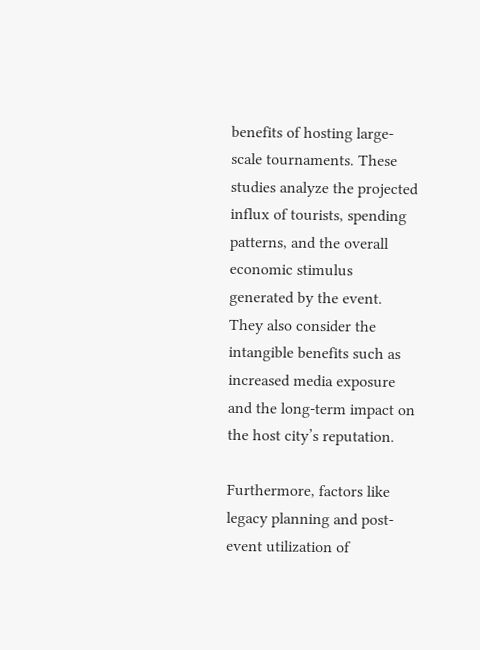benefits of hosting large-scale tournaments. These studies analyze the projected influx of tourists, spending patterns, and the overall economic stimulus generated by the event. They also consider the intangible benefits such as increased media exposure and the long-term impact on the host city’s reputation.

Furthermore, factors like legacy planning and post-event utilization of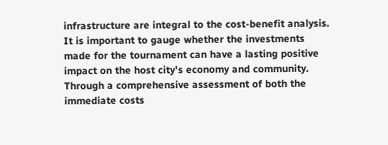infrastructure are integral to the cost-benefit analysis. It is important to gauge whether the investments made for the tournament can have a lasting positive impact on the host city’s economy and community. Through a comprehensive assessment of both the immediate costs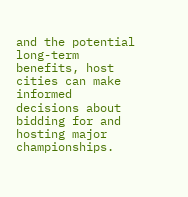and the potential long-term benefits, host cities can make informed decisions about bidding for and hosting major championships.